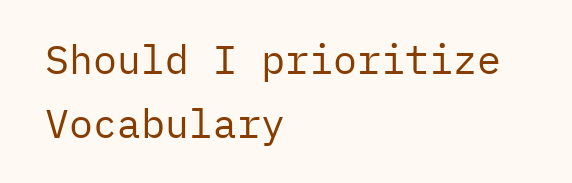Should I prioritize Vocabulary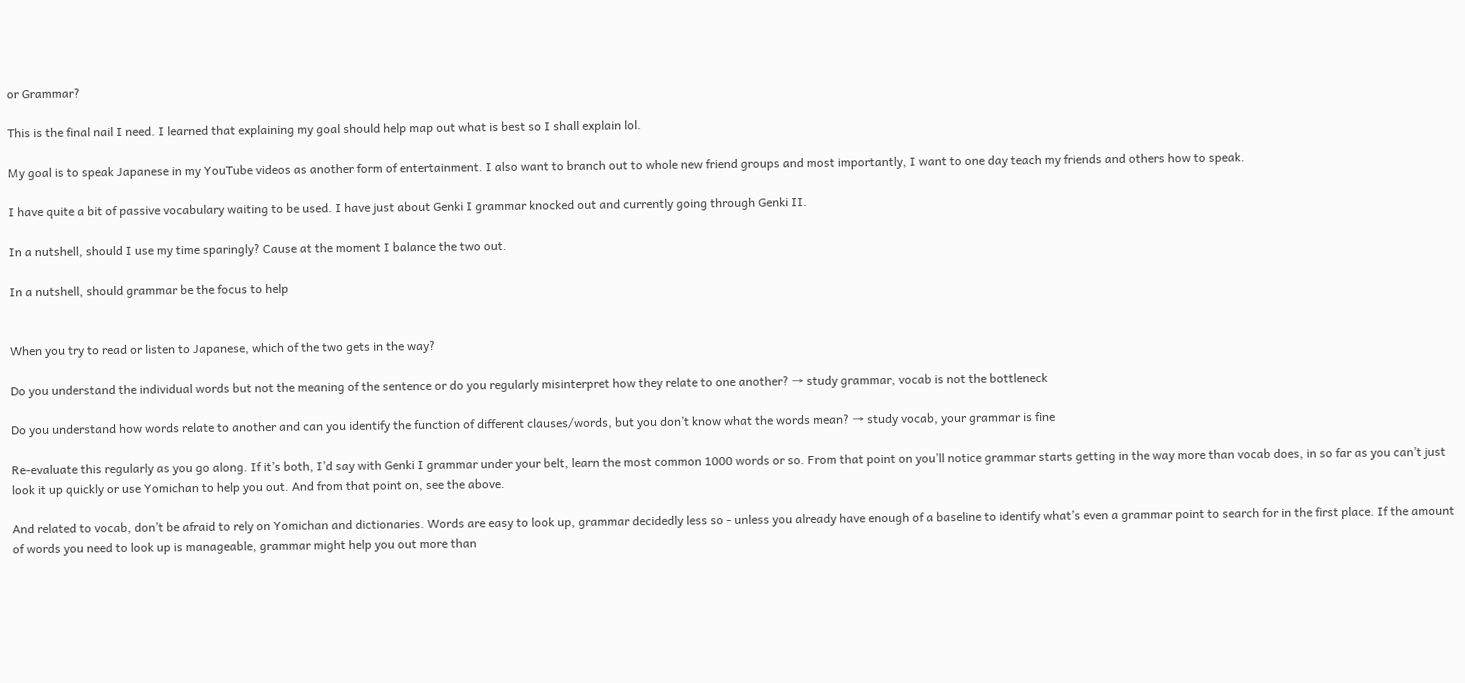or Grammar?

This is the final nail I need. I learned that explaining my goal should help map out what is best so I shall explain lol.

My goal is to speak Japanese in my YouTube videos as another form of entertainment. I also want to branch out to whole new friend groups and most importantly, I want to one day teach my friends and others how to speak.

I have quite a bit of passive vocabulary waiting to be used. I have just about Genki I grammar knocked out and currently going through Genki II.

In a nutshell, should I use my time sparingly? Cause at the moment I balance the two out.

In a nutshell, should grammar be the focus to help


When you try to read or listen to Japanese, which of the two gets in the way?

Do you understand the individual words but not the meaning of the sentence or do you regularly misinterpret how they relate to one another? → study grammar, vocab is not the bottleneck

Do you understand how words relate to another and can you identify the function of different clauses/words, but you don’t know what the words mean? → study vocab, your grammar is fine

Re-evaluate this regularly as you go along. If it’s both, I’d say with Genki I grammar under your belt, learn the most common 1000 words or so. From that point on you’ll notice grammar starts getting in the way more than vocab does, in so far as you can’t just look it up quickly or use Yomichan to help you out. And from that point on, see the above.

And related to vocab, don’t be afraid to rely on Yomichan and dictionaries. Words are easy to look up, grammar decidedly less so - unless you already have enough of a baseline to identify what’s even a grammar point to search for in the first place. If the amount of words you need to look up is manageable, grammar might help you out more than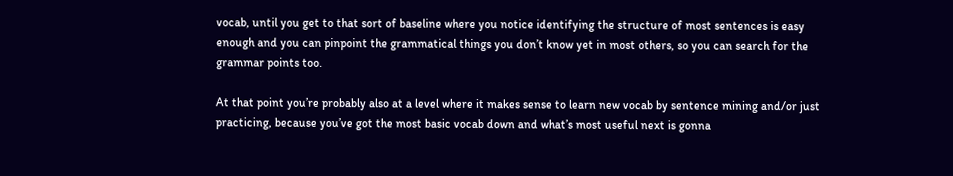vocab, until you get to that sort of baseline where you notice identifying the structure of most sentences is easy enough and you can pinpoint the grammatical things you don’t know yet in most others, so you can search for the grammar points too.

At that point you’re probably also at a level where it makes sense to learn new vocab by sentence mining and/or just practicing, because you’ve got the most basic vocab down and what’s most useful next is gonna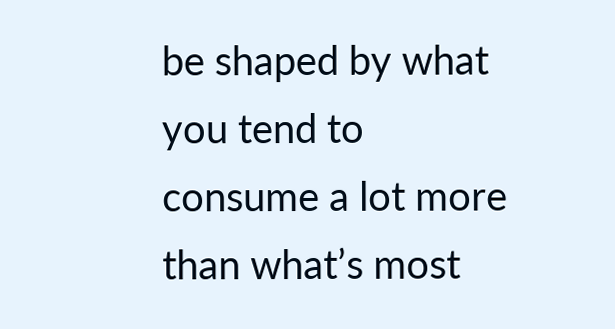be shaped by what you tend to consume a lot more than what’s most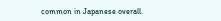common in Japanese overall.